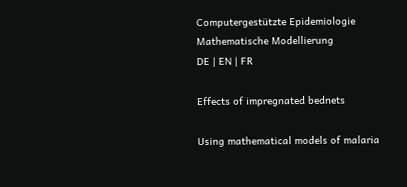Computergestützte Epidemiologie
Mathematische Modellierung
DE | EN | FR

Effects of impregnated bednets

Using mathematical models of malaria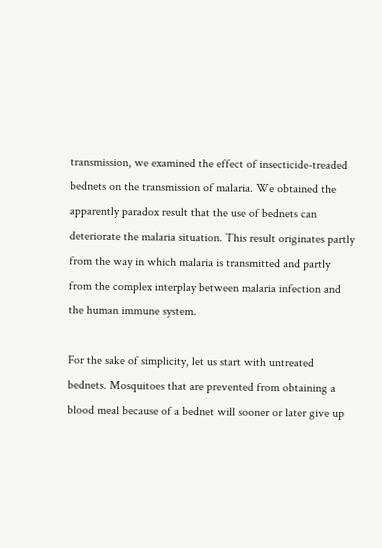transmission, we examined the effect of insecticide-treaded bednets on the transmission of malaria. We obtained the apparently paradox result that the use of bednets can deteriorate the malaria situation. This result originates partly from the way in which malaria is transmitted and partly from the complex interplay between malaria infection and the human immune system.

For the sake of simplicity, let us start with untreated bednets. Mosquitoes that are prevented from obtaining a blood meal because of a bednet will sooner or later give up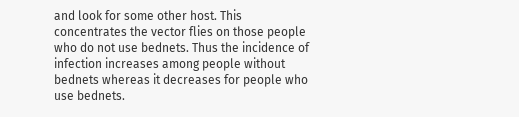and look for some other host. This concentrates the vector flies on those people who do not use bednets. Thus the incidence of infection increases among people without bednets whereas it decreases for people who use bednets.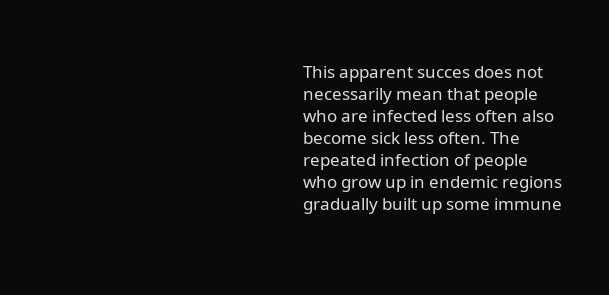This apparent succes does not necessarily mean that people who are infected less often also become sick less often. The repeated infection of people who grow up in endemic regions gradually built up some immune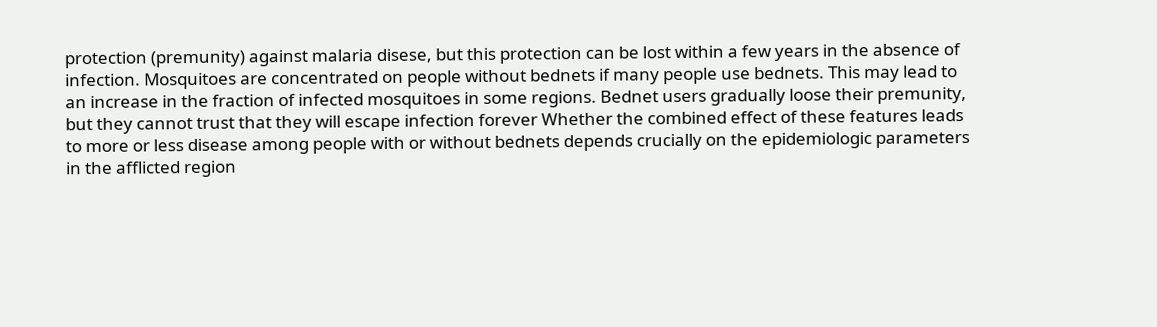protection (premunity) against malaria disese, but this protection can be lost within a few years in the absence of infection. Mosquitoes are concentrated on people without bednets if many people use bednets. This may lead to an increase in the fraction of infected mosquitoes in some regions. Bednet users gradually loose their premunity, but they cannot trust that they will escape infection forever Whether the combined effect of these features leads to more or less disease among people with or without bednets depends crucially on the epidemiologic parameters in the afflicted region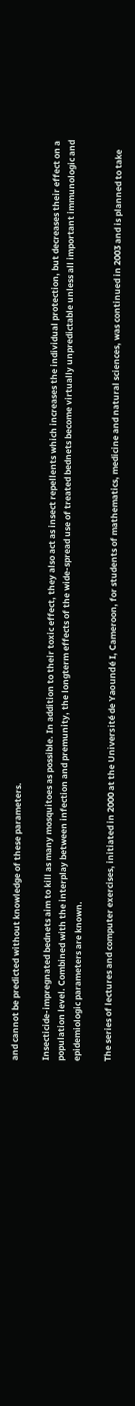and cannot be predicted without knowledge of these parameters.

Insecticide-impregnated bednets aim to kill as many mosquitoes as possible. In addition to their toxic effect, they also act as insect repellents which increases the individual protection, but decreases their effect on a population level. Combined with the interplay between infection and premunity, the longterm effects of the wide-spread use of treated bednets become virtually unpredictable unless all important immunologic and epidemiologic parameters are known.

The series of lectures and computer exercises, initiated in 2000 at the Université de Yaoundé I, Cameroon, for students of mathematics, medicine and natural sciences, was continued in 2003 and is planned to take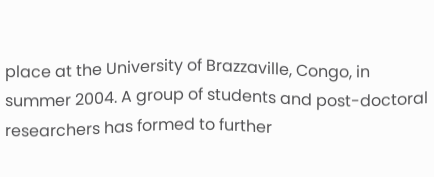place at the University of Brazzaville, Congo, in summer 2004. A group of students and post-doctoral researchers has formed to further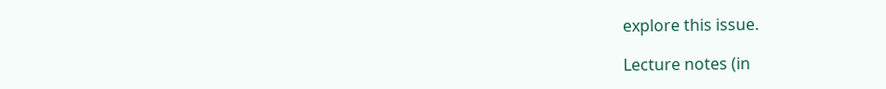explore this issue.

Lecture notes (in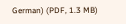German) (PDF, 1.3 MB)